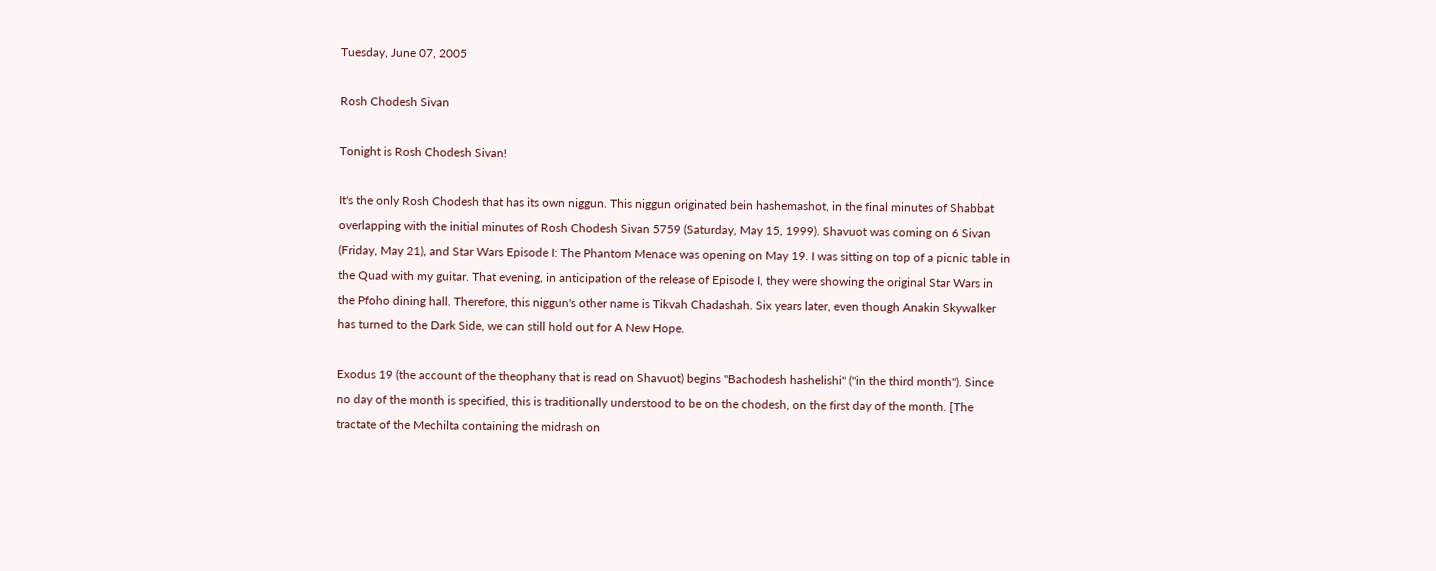Tuesday, June 07, 2005

Rosh Chodesh Sivan

Tonight is Rosh Chodesh Sivan!

It's the only Rosh Chodesh that has its own niggun. This niggun originated bein hashemashot, in the final minutes of Shabbat overlapping with the initial minutes of Rosh Chodesh Sivan 5759 (Saturday, May 15, 1999). Shavuot was coming on 6 Sivan (Friday, May 21), and Star Wars Episode I: The Phantom Menace was opening on May 19. I was sitting on top of a picnic table in the Quad with my guitar. That evening, in anticipation of the release of Episode I, they were showing the original Star Wars in the Pfoho dining hall. Therefore, this niggun's other name is Tikvah Chadashah. Six years later, even though Anakin Skywalker has turned to the Dark Side, we can still hold out for A New Hope.

Exodus 19 (the account of the theophany that is read on Shavuot) begins "Bachodesh hashelishi" ("in the third month"). Since no day of the month is specified, this is traditionally understood to be on the chodesh, on the first day of the month. [The tractate of the Mechilta containing the midrash on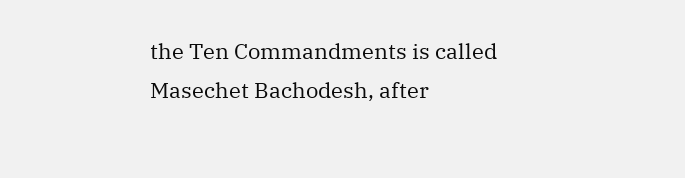the Ten Commandments is called Masechet Bachodesh, after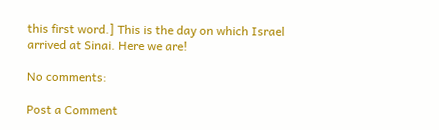this first word.] This is the day on which Israel arrived at Sinai. Here we are!

No comments:

Post a Comment